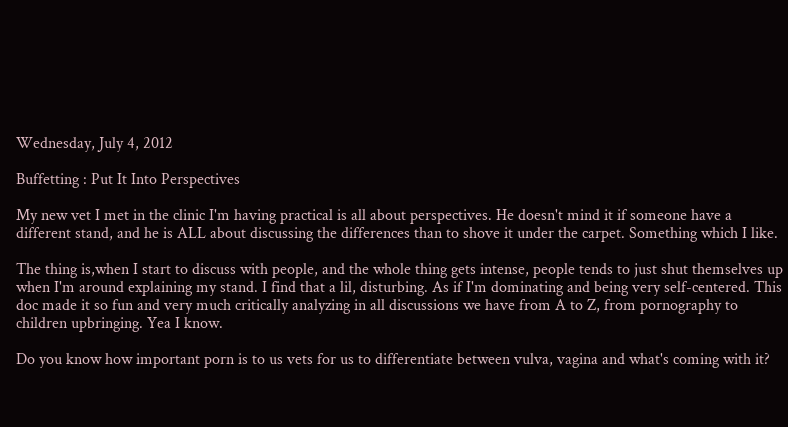Wednesday, July 4, 2012

Buffetting : Put It Into Perspectives

My new vet I met in the clinic I'm having practical is all about perspectives. He doesn't mind it if someone have a different stand, and he is ALL about discussing the differences than to shove it under the carpet. Something which I like.

The thing is,when I start to discuss with people, and the whole thing gets intense, people tends to just shut themselves up when I'm around explaining my stand. I find that a lil, disturbing. As if I'm dominating and being very self-centered. This doc made it so fun and very much critically analyzing in all discussions we have from A to Z, from pornography to children upbringing. Yea I know.

Do you know how important porn is to us vets for us to differentiate between vulva, vagina and what's coming with it?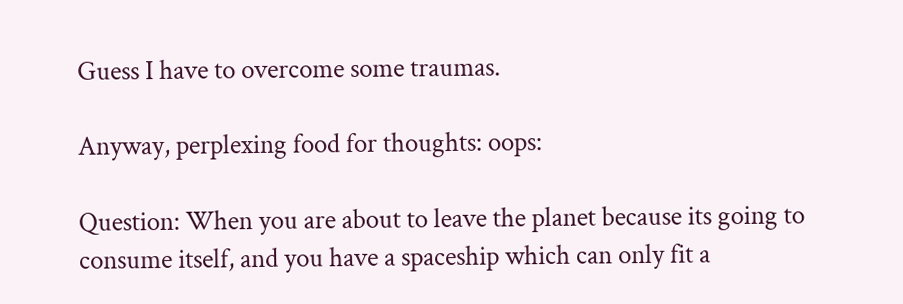Guess I have to overcome some traumas.

Anyway, perplexing food for thoughts: oops:

Question: When you are about to leave the planet because its going to consume itself, and you have a spaceship which can only fit a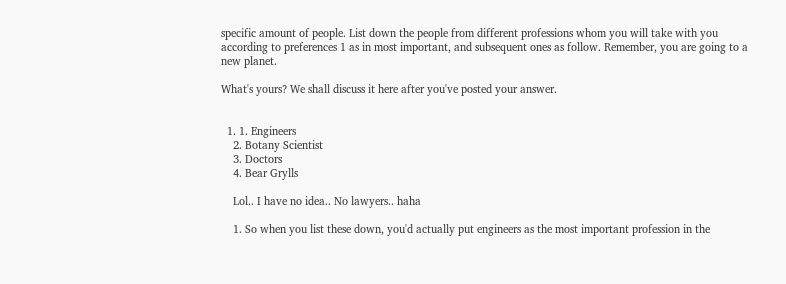specific amount of people. List down the people from different professions whom you will take with you according to preferences 1 as in most important, and subsequent ones as follow. Remember, you are going to a new planet.

What's yours? We shall discuss it here after you've posted your answer.


  1. 1. Engineers
    2. Botany Scientist
    3. Doctors
    4. Bear Grylls

    Lol.. I have no idea.. No lawyers.. haha

    1. So when you list these down, you'd actually put engineers as the most important profession in the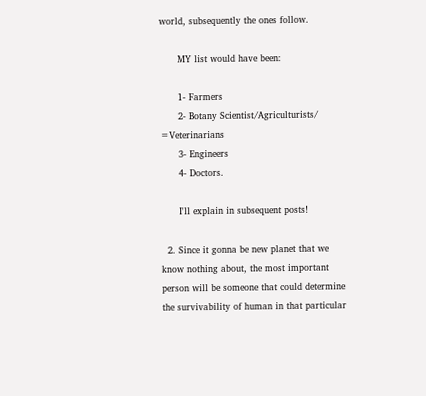world, subsequently the ones follow.

      MY list would have been:

      1- Farmers
      2- Botany Scientist/Agriculturists/ =Veterinarians
      3- Engineers
      4- Doctors.

      I'll explain in subsequent posts!

  2. Since it gonna be new planet that we know nothing about, the most important person will be someone that could determine the survivability of human in that particular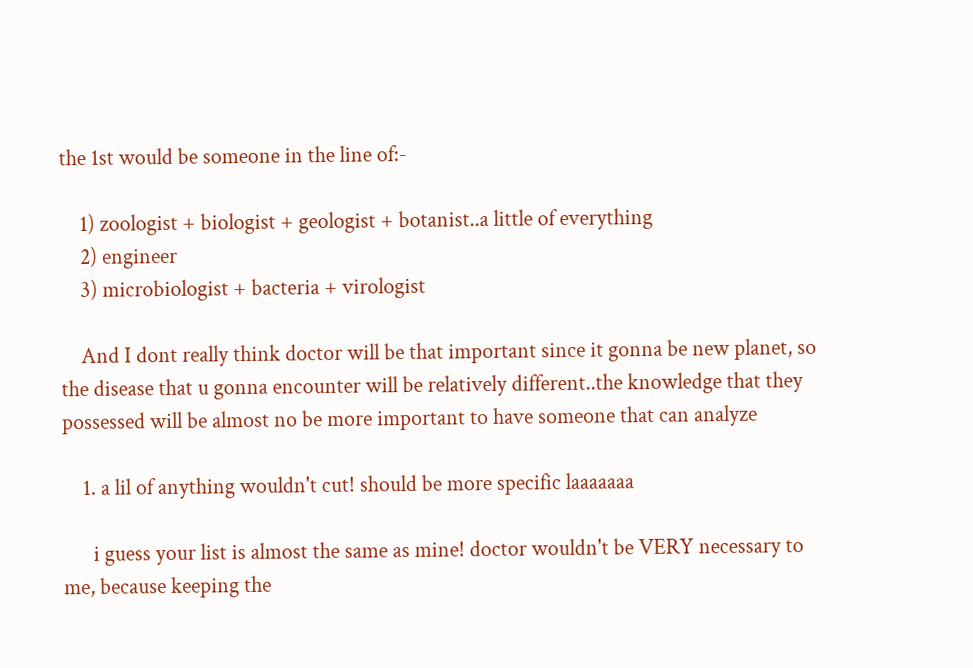the 1st would be someone in the line of:-

    1) zoologist + biologist + geologist + botanist..a little of everything
    2) engineer
    3) microbiologist + bacteria + virologist

    And I dont really think doctor will be that important since it gonna be new planet, so the disease that u gonna encounter will be relatively different..the knowledge that they possessed will be almost no be more important to have someone that can analyze

    1. a lil of anything wouldn't cut! should be more specific laaaaaaa

      i guess your list is almost the same as mine! doctor wouldn't be VERY necessary to me, because keeping the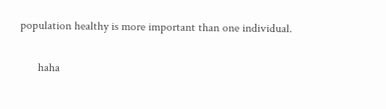population healthy is more important than one individual.

      haha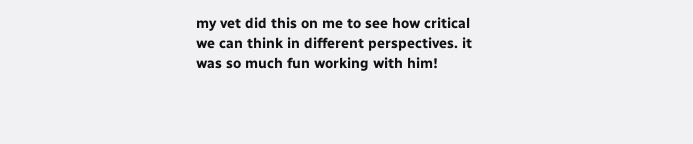my vet did this on me to see how critical we can think in different perspectives. it was so much fun working with him!